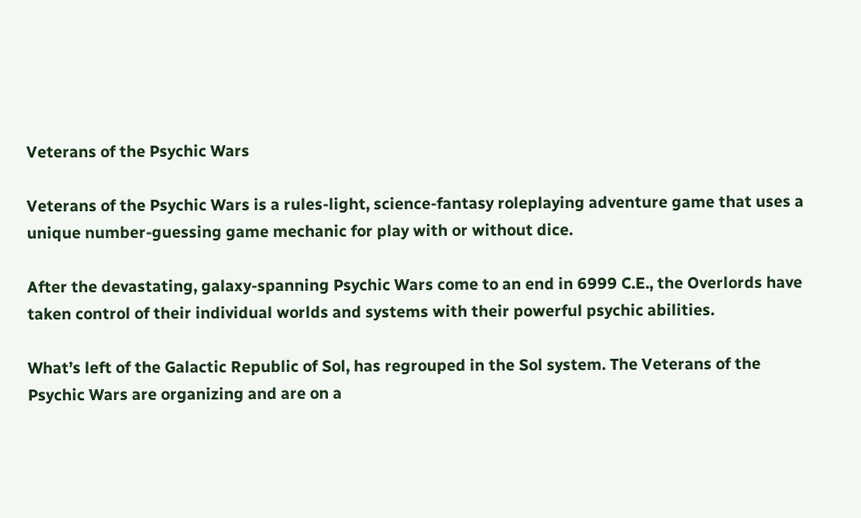Veterans of the Psychic Wars

Veterans of the Psychic Wars is a rules-light, science-fantasy roleplaying adventure game that uses a unique number-guessing game mechanic for play with or without dice.

After the devastating, galaxy-spanning Psychic Wars come to an end in 6999 C.E., the Overlords have taken control of their individual worlds and systems with their powerful psychic abilities.

What’s left of the Galactic Republic of Sol, has regrouped in the Sol system. The Veterans of the Psychic Wars are organizing and are on a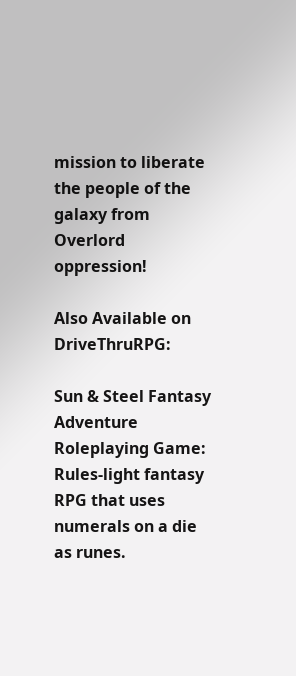mission to liberate the people of the galaxy from Overlord oppression!

Also Available on DriveThruRPG:

Sun & Steel Fantasy Adventure Roleplaying Game: Rules-light fantasy RPG that uses numerals on a die as runes.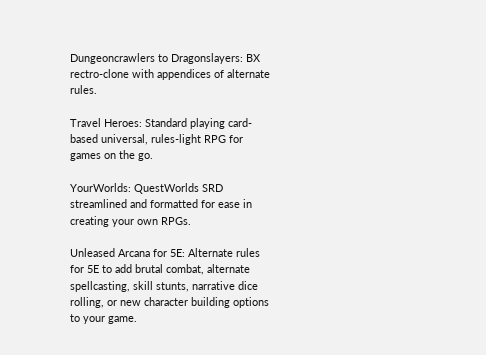Dungeoncrawlers to Dragonslayers: BX rectro-clone with appendices of alternate rules.

Travel Heroes: Standard playing card-based universal, rules-light RPG for games on the go.

YourWorlds: QuestWorlds SRD streamlined and formatted for ease in creating your own RPGs.

Unleased Arcana for 5E: Alternate rules for 5E to add brutal combat, alternate spellcasting, skill stunts, narrative dice rolling, or new character building options to your game.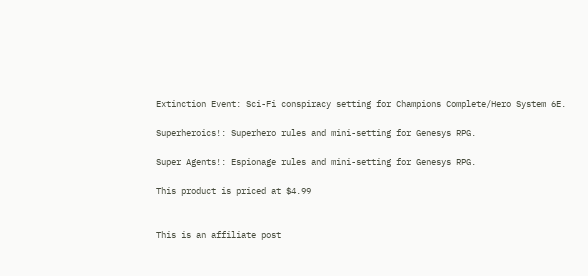Extinction Event: Sci-Fi conspiracy setting for Champions Complete/Hero System 6E.

Superheroics!: Superhero rules and mini-setting for Genesys RPG.

Super Agents!: Espionage rules and mini-setting for Genesys RPG.

This product is priced at $4.99


This is an affiliate post